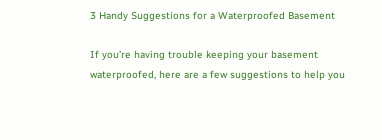3 Handy Suggestions for a Waterproofed Basement

If you’re having trouble keeping your basement waterproofed, here are a few suggestions to help you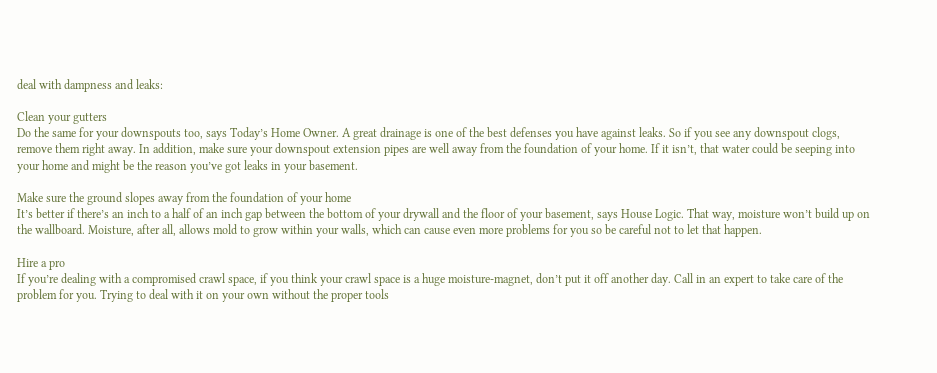deal with dampness and leaks:

Clean your gutters
Do the same for your downspouts too, says Today’s Home Owner. A great drainage is one of the best defenses you have against leaks. So if you see any downspout clogs, remove them right away. In addition, make sure your downspout extension pipes are well away from the foundation of your home. If it isn’t, that water could be seeping into your home and might be the reason you’ve got leaks in your basement.

Make sure the ground slopes away from the foundation of your home
It’s better if there’s an inch to a half of an inch gap between the bottom of your drywall and the floor of your basement, says House Logic. That way, moisture won’t build up on the wallboard. Moisture, after all, allows mold to grow within your walls, which can cause even more problems for you so be careful not to let that happen.

Hire a pro
If you’re dealing with a compromised crawl space, if you think your crawl space is a huge moisture-magnet, don’t put it off another day. Call in an expert to take care of the problem for you. Trying to deal with it on your own without the proper tools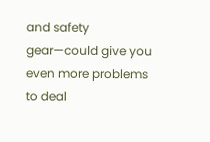and safety gear—could give you even more problems to deal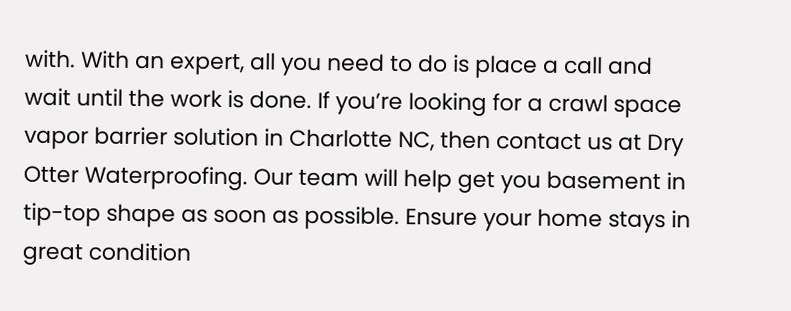with. With an expert, all you need to do is place a call and wait until the work is done. If you’re looking for a crawl space vapor barrier solution in Charlotte NC, then contact us at Dry Otter Waterproofing. Our team will help get you basement in tip-top shape as soon as possible. Ensure your home stays in great condition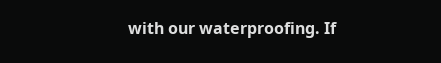with our waterproofing. If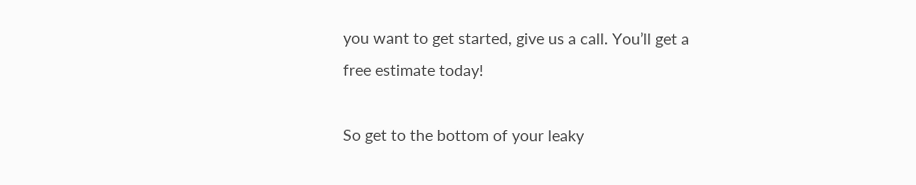you want to get started, give us a call. You’ll get a free estimate today!

So get to the bottom of your leaky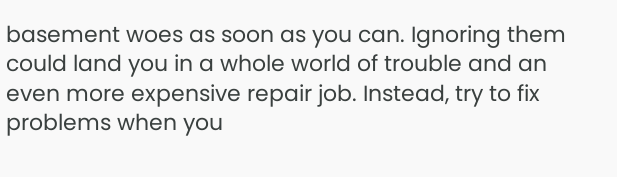basement woes as soon as you can. Ignoring them could land you in a whole world of trouble and an even more expensive repair job. Instead, try to fix problems when you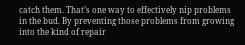catch them. That’s one way to effectively nip problems in the bud. By preventing those problems from growing into the kind of repair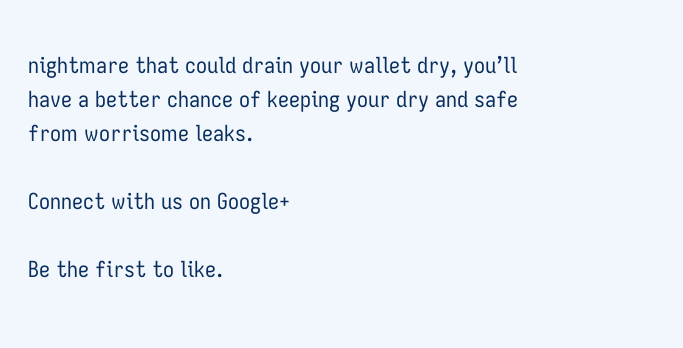nightmare that could drain your wallet dry, you’ll have a better chance of keeping your dry and safe from worrisome leaks.

Connect with us on Google+

Be the first to like.